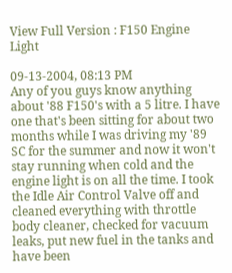View Full Version : F150 Engine Light

09-13-2004, 08:13 PM
Any of you guys know anything about '88 F150's with a 5 litre. I have one that's been sitting for about two months while I was driving my '89 SC for the summer and now it won't stay running when cold and the engine light is on all the time. I took the Idle Air Control Valve off and cleaned everything with throttle body cleaner, checked for vacuum leaks, put new fuel in the tanks and have been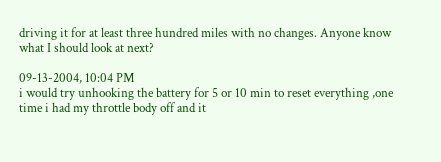driving it for at least three hundred miles with no changes. Anyone know what I should look at next?

09-13-2004, 10:04 PM
i would try unhooking the battery for 5 or 10 min to reset everything ,one time i had my throttle body off and it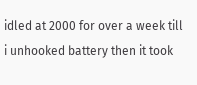idled at 2000 for over a week till i unhooked battery then it took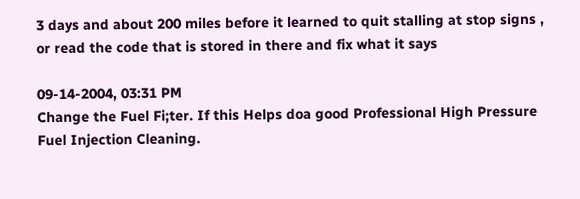3 days and about 200 miles before it learned to quit stalling at stop signs , or read the code that is stored in there and fix what it says

09-14-2004, 03:31 PM
Change the Fuel Fi;ter. If this Helps doa good Professional High Pressure Fuel Injection Cleaning.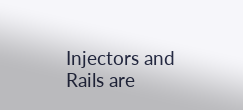Injectors and Rails are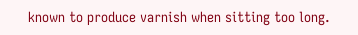known to produce varnish when sitting too long.